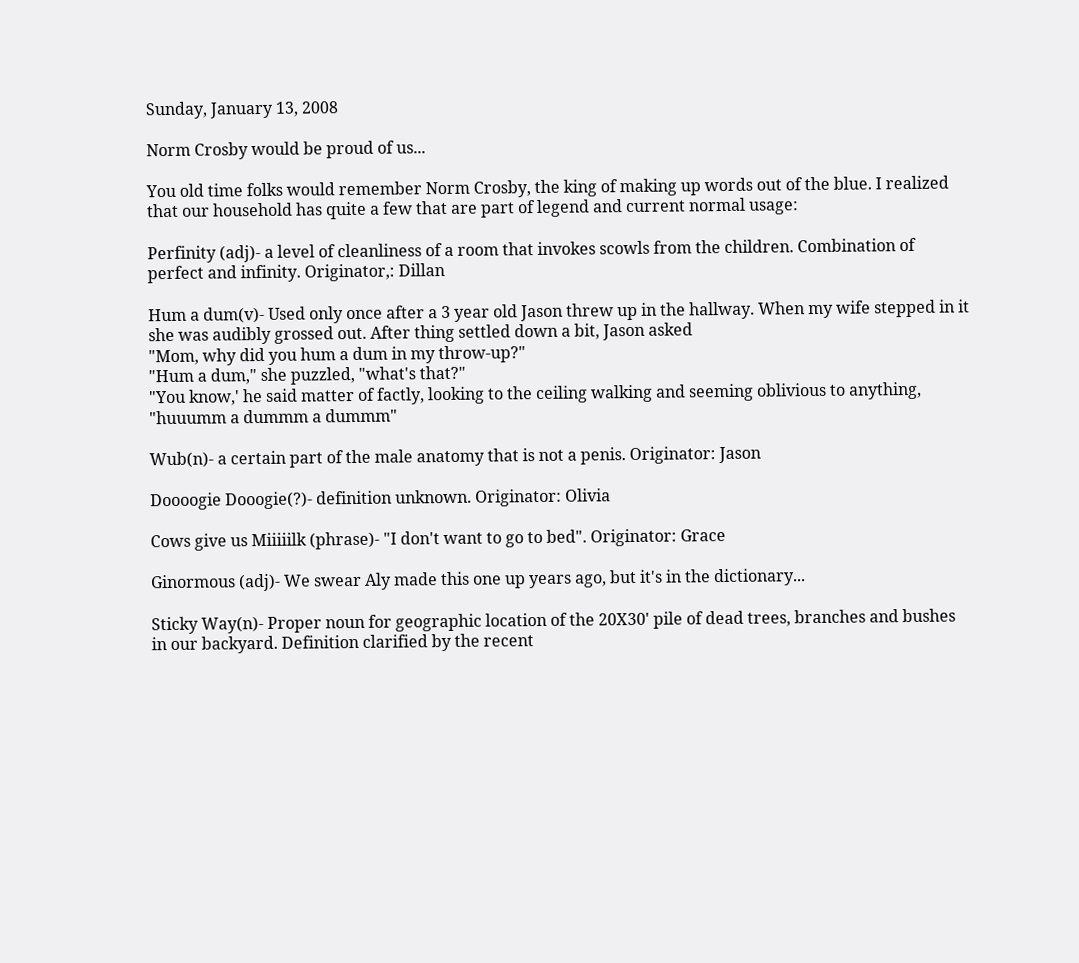Sunday, January 13, 2008

Norm Crosby would be proud of us...

You old time folks would remember Norm Crosby, the king of making up words out of the blue. I realized that our household has quite a few that are part of legend and current normal usage:

Perfinity (adj)- a level of cleanliness of a room that invokes scowls from the children. Combination of perfect and infinity. Originator,: Dillan

Hum a dum(v)- Used only once after a 3 year old Jason threw up in the hallway. When my wife stepped in it she was audibly grossed out. After thing settled down a bit, Jason asked
"Mom, why did you hum a dum in my throw-up?"
"Hum a dum," she puzzled, "what's that?"
"You know,' he said matter of factly, looking to the ceiling walking and seeming oblivious to anything, "huuumm a dummm a dummm"

Wub(n)- a certain part of the male anatomy that is not a penis. Originator: Jason

Doooogie Dooogie(?)- definition unknown. Originator: Olivia

Cows give us Miiiiilk (phrase)- "I don't want to go to bed". Originator: Grace

Ginormous (adj)- We swear Aly made this one up years ago, but it's in the dictionary...

Sticky Way(n)- Proper noun for geographic location of the 20X30' pile of dead trees, branches and bushes in our backyard. Definition clarified by the recent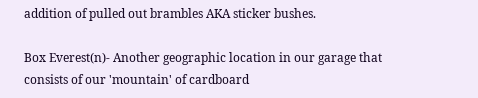addition of pulled out brambles AKA sticker bushes.

Box Everest(n)- Another geographic location in our garage that consists of our 'mountain' of cardboard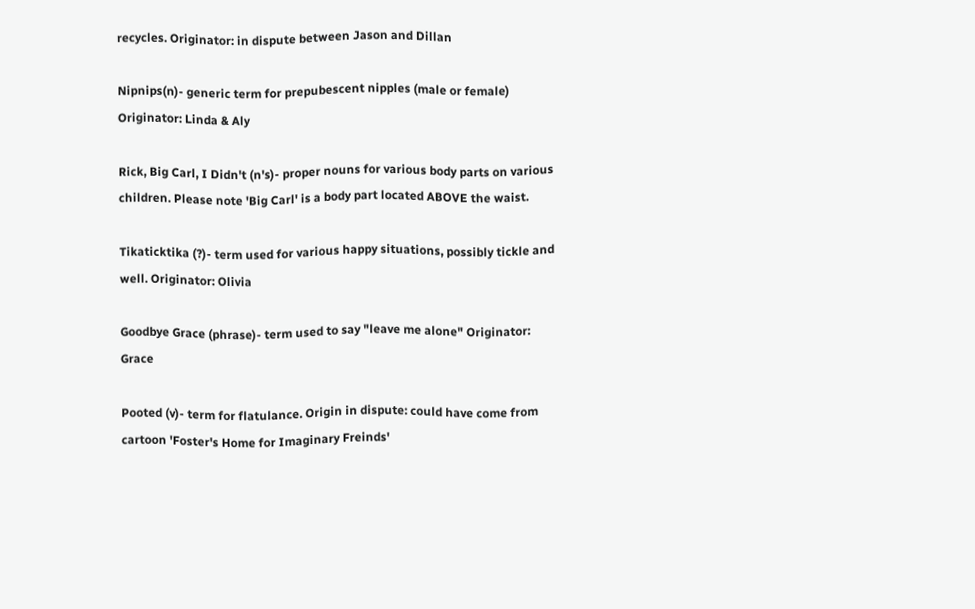recycles. Originator: in dispute between Jason and Dillan

Nipnips(n)- generic term for prepubescent nipples (male or female) Originator: Linda & Aly

Rick, Big Carl, I Didn't (n's)- proper nouns for various body parts on various children. Please note 'Big Carl' is a body part located ABOVE the waist.

Tikaticktika (?)- term used for various happy situations, possibly tickle and well. Originator: Olivia

Goodbye Grace (phrase)- term used to say "leave me alone" Originator: Grace

Pooted (v)- term for flatulance. Origin in dispute: could have come from cartoon 'Foster's Home for Imaginary Freinds'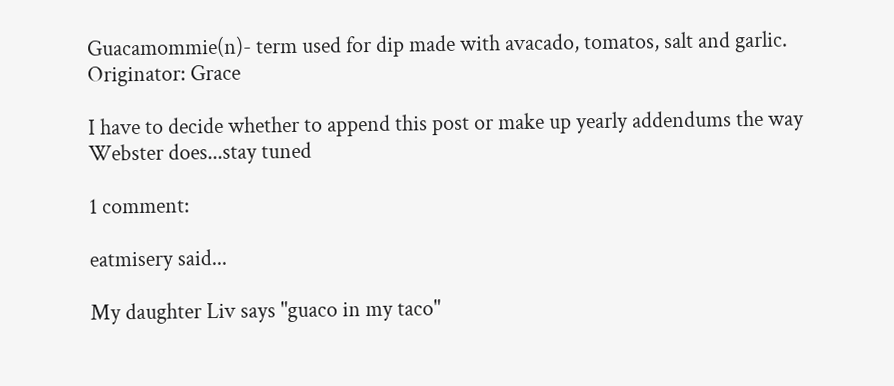Guacamommie(n)- term used for dip made with avacado, tomatos, salt and garlic. Originator: Grace

I have to decide whether to append this post or make up yearly addendums the way Webster does...stay tuned

1 comment:

eatmisery said...

My daughter Liv says "guaco in my taco"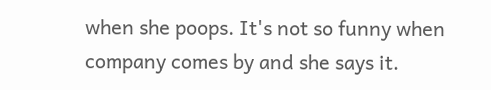when she poops. It's not so funny when company comes by and she says it.